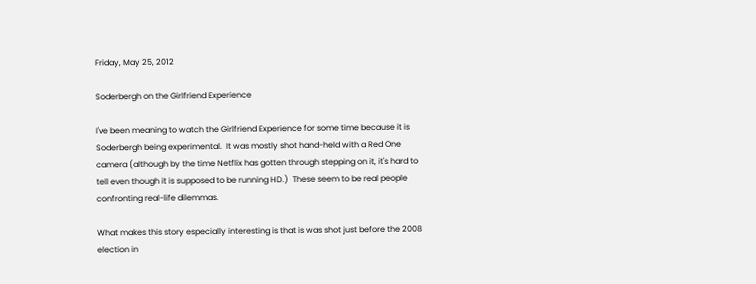Friday, May 25, 2012

Soderbergh on the Girlfriend Experience

I've been meaning to watch the Girlfriend Experience for some time because it is Soderbergh being experimental.  It was mostly shot hand-held with a Red One camera (although by the time Netflix has gotten through stepping on it, it's hard to tell even though it is supposed to be running HD.)  These seem to be real people confronting real-life dilemmas.

What makes this story especially interesting is that is was shot just before the 2008 election in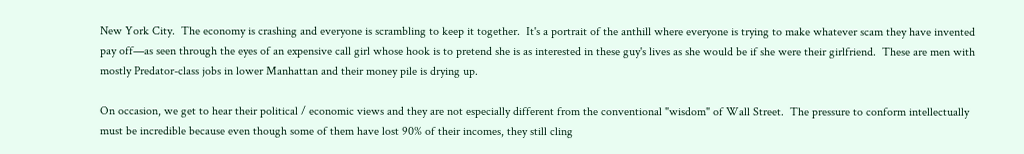New York City.  The economy is crashing and everyone is scrambling to keep it together.  It's a portrait of the anthill where everyone is trying to make whatever scam they have invented pay off—as seen through the eyes of an expensive call girl whose hook is to pretend she is as interested in these guy's lives as she would be if she were their girlfriend.  These are men with mostly Predator-class jobs in lower Manhattan and their money pile is drying up.

On occasion, we get to hear their political / economic views and they are not especially different from the conventional "wisdom" of Wall Street.  The pressure to conform intellectually must be incredible because even though some of them have lost 90% of their incomes, they still cling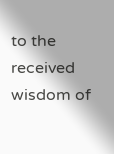to the received wisdom of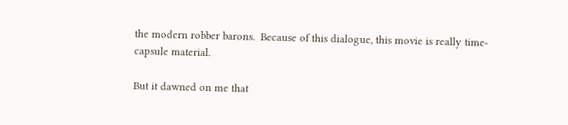the modern robber barons.  Because of this dialogue, this movie is really time-capsule material.

But it dawned on me that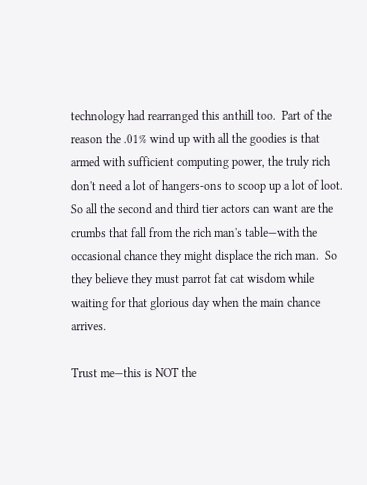technology had rearranged this anthill too.  Part of the reason the .01% wind up with all the goodies is that armed with sufficient computing power, the truly rich don't need a lot of hangers-ons to scoop up a lot of loot.  So all the second and third tier actors can want are the crumbs that fall from the rich man's table—with the occasional chance they might displace the rich man.  So they believe they must parrot fat cat wisdom while waiting for that glorious day when the main chance arrives.

Trust me—this is NOT the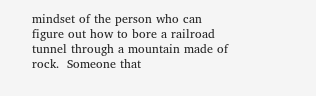mindset of the person who can figure out how to bore a railroad tunnel through a mountain made of rock.  Someone that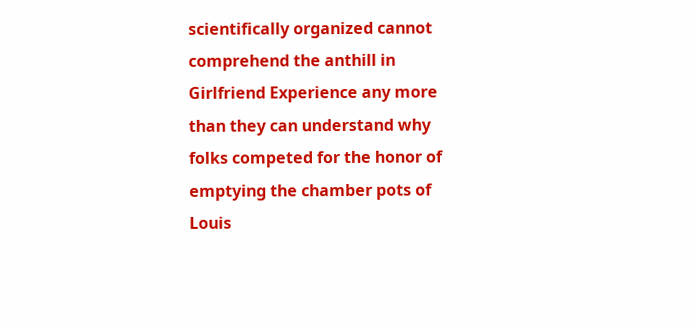scientifically organized cannot comprehend the anthill in Girlfriend Experience any more than they can understand why folks competed for the honor of emptying the chamber pots of Louis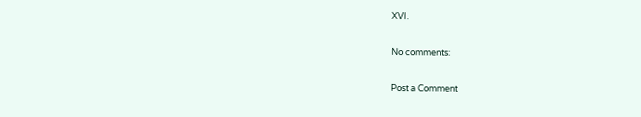XVI.

No comments:

Post a Comment